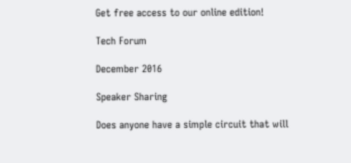Get free access to our online edition!

Tech Forum

December 2016

Speaker Sharing

Does anyone have a simple circuit that will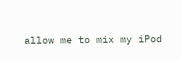allow me to mix my iPod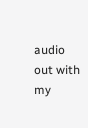audio out with my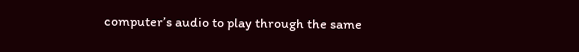computer’s audio to play through the same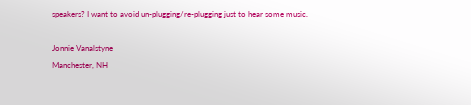speakers? I want to avoid un-plugging/re-plugging just to hear some music.

Jonnie Vanalstyne
Manchester, NH